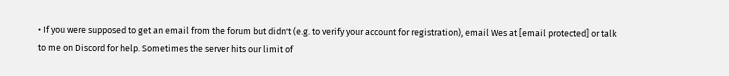• If you were supposed to get an email from the forum but didn't (e.g. to verify your account for registration), email Wes at [email protected] or talk to me on Discord for help. Sometimes the server hits our limit of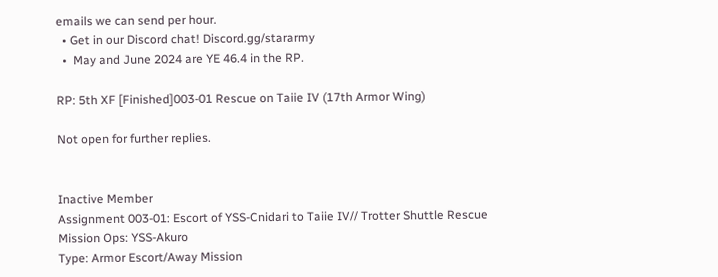emails we can send per hour.
  • Get in our Discord chat! Discord.gg/stararmy
  •  May and June 2024 are YE 46.4 in the RP.

RP: 5th XF [Finished]003-01 Rescue on Taiie IV (17th Armor Wing)

Not open for further replies.


Inactive Member
Assignment 003-01: Escort of YSS-Cnidari to Taiie IV// Trotter Shuttle Rescue
Mission Ops: YSS-Akuro
Type: Armor Escort/Away Mission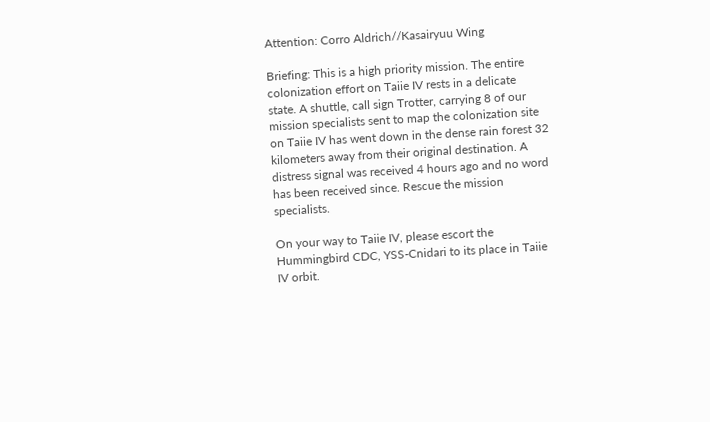Attention: Corro Aldrich//Kasairyuu Wing

Briefing: This is a high priority mission. The entire colonization effort on Taiie IV rests in a delicate state. A shuttle, call sign Trotter, carrying 8 of our mission specialists sent to map the colonization site on Taiie IV has went down in the dense rain forest 32 kilometers away from their original destination. A distress signal was received 4 hours ago and no word has been received since. Rescue the mission specialists.

On your way to Taiie IV, please escort the Hummingbird CDC, YSS-Cnidari to its place in Taiie IV orbit.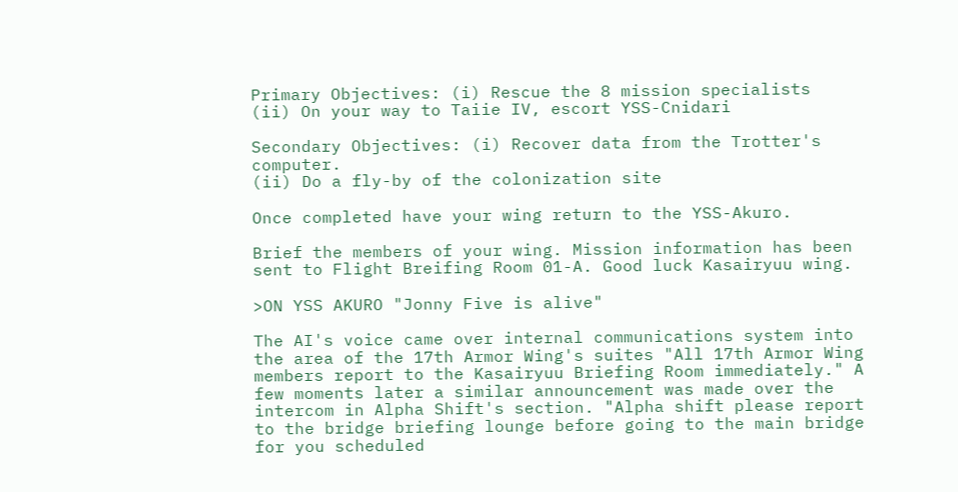Primary Objectives: (i) Rescue the 8 mission specialists
(ii) On your way to Taiie IV, escort YSS-Cnidari

Secondary Objectives: (i) Recover data from the Trotter's computer.
(ii) Do a fly-by of the colonization site

Once completed have your wing return to the YSS-Akuro.

Brief the members of your wing. Mission information has been sent to Flight Breifing Room 01-A. Good luck Kasairyuu wing.

>ON YSS AKURO "Jonny Five is alive"

The AI's voice came over internal communications system into the area of the 17th Armor Wing's suites "All 17th Armor Wing members report to the Kasairyuu Briefing Room immediately." A few moments later a similar announcement was made over the intercom in Alpha Shift's section. "Alpha shift please report to the bridge briefing lounge before going to the main bridge for you scheduled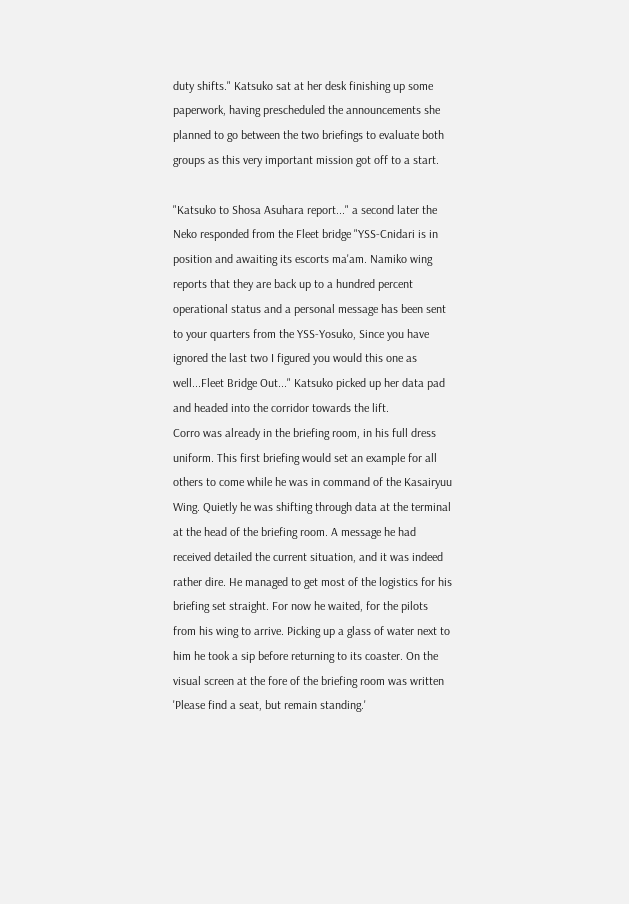duty shifts." Katsuko sat at her desk finishing up some paperwork, having prescheduled the announcements she planned to go between the two briefings to evaluate both groups as this very important mission got off to a start.

"Katsuko to Shosa Asuhara report..." a second later the Neko responded from the Fleet bridge "YSS-Cnidari is in position and awaiting its escorts ma'am. Namiko wing reports that they are back up to a hundred percent operational status and a personal message has been sent to your quarters from the YSS-Yosuko, Since you have ignored the last two I figured you would this one as well...Fleet Bridge Out..." Katsuko picked up her data pad and headed into the corridor towards the lift.
Corro was already in the briefing room, in his full dress uniform. This first briefing would set an example for all others to come while he was in command of the Kasairyuu Wing. Quietly he was shifting through data at the terminal at the head of the briefing room. A message he had received detailed the current situation, and it was indeed rather dire. He managed to get most of the logistics for his briefing set straight. For now he waited, for the pilots from his wing to arrive. Picking up a glass of water next to him he took a sip before returning to its coaster. On the visual screen at the fore of the briefing room was written 'Please find a seat, but remain standing.'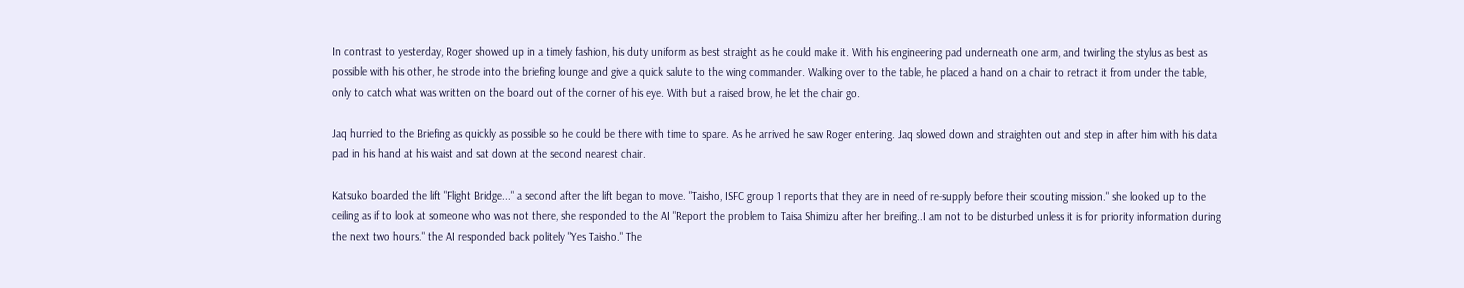In contrast to yesterday, Roger showed up in a timely fashion, his duty uniform as best straight as he could make it. With his engineering pad underneath one arm, and twirling the stylus as best as possible with his other, he strode into the briefing lounge and give a quick salute to the wing commander. Walking over to the table, he placed a hand on a chair to retract it from under the table, only to catch what was written on the board out of the corner of his eye. With but a raised brow, he let the chair go.

Jaq hurried to the Briefing as quickly as possible so he could be there with time to spare. As he arrived he saw Roger entering. Jaq slowed down and straighten out and step in after him with his data pad in his hand at his waist and sat down at the second nearest chair.

Katsuko boarded the lift "Flight Bridge..." a second after the lift began to move. "Taisho, ISFC group 1 reports that they are in need of re-supply before their scouting mission." she looked up to the ceiling as if to look at someone who was not there, she responded to the AI "Report the problem to Taisa Shimizu after her breifing..I am not to be disturbed unless it is for priority information during the next two hours." the AI responded back politely "Yes Taisho." The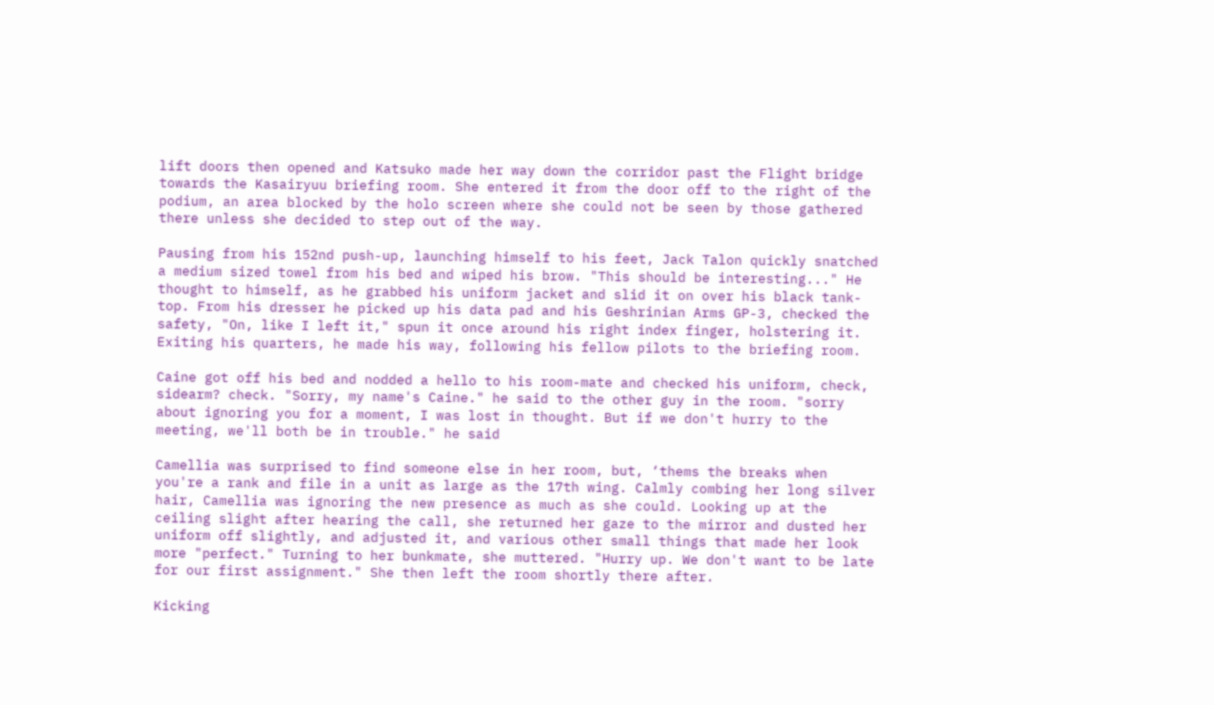lift doors then opened and Katsuko made her way down the corridor past the Flight bridge towards the Kasairyuu briefing room. She entered it from the door off to the right of the podium, an area blocked by the holo screen where she could not be seen by those gathered there unless she decided to step out of the way.

Pausing from his 152nd push-up, launching himself to his feet, Jack Talon quickly snatched a medium sized towel from his bed and wiped his brow. "This should be interesting..." He thought to himself, as he grabbed his uniform jacket and slid it on over his black tank-top. From his dresser he picked up his data pad and his Geshrinian Arms GP-3, checked the safety, "On, like I left it," spun it once around his right index finger, holstering it. Exiting his quarters, he made his way, following his fellow pilots to the briefing room.

Caine got off his bed and nodded a hello to his room-mate and checked his uniform, check, sidearm? check. "Sorry, my name's Caine." he said to the other guy in the room. "sorry about ignoring you for a moment, I was lost in thought. But if we don't hurry to the meeting, we'll both be in trouble." he said

Camellia was surprised to find someone else in her room, but, ‘thems the breaks when you're a rank and file in a unit as large as the 17th wing. Calmly combing her long silver hair, Camellia was ignoring the new presence as much as she could. Looking up at the ceiling slight after hearing the call, she returned her gaze to the mirror and dusted her uniform off slightly, and adjusted it, and various other small things that made her look more "perfect." Turning to her bunkmate, she muttered. "Hurry up. We don't want to be late for our first assignment." She then left the room shortly there after.

Kicking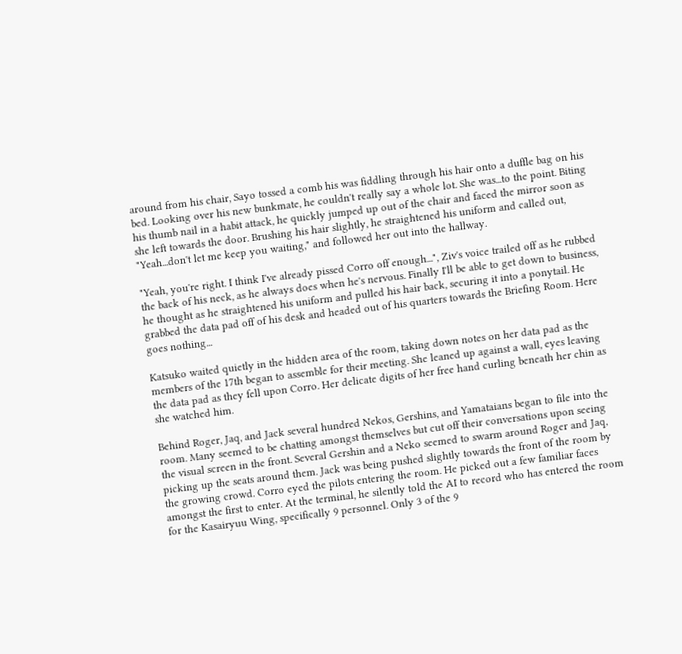around from his chair, Sayo tossed a comb his was fiddling through his hair onto a duffle bag on his bed. Looking over his new bunkmate, he couldn't really say a whole lot. She was...to the point. Biting his thumb nail in a habit attack, he quickly jumped up out of the chair and faced the mirror soon as she left towards the door. Brushing his hair slightly, he straightened his uniform and called out, "Yeah...don't let me keep you waiting," and followed her out into the hallway.

"Yeah, you're right. I think I've already pissed Corro off enough...", Ziv's voice trailed off as he rubbed the back of his neck, as he always does when he's nervous. Finally I'll be able to get down to business, he thought as he straightened his uniform and pulled his hair back, securing it into a ponytail. He grabbed the data pad off of his desk and headed out of his quarters towards the Briefing Room. Here goes nothing...

Katsuko waited quietly in the hidden area of the room, taking down notes on her data pad as the members of the 17th began to assemble for their meeting. She leaned up against a wall, eyes leaving the data pad as they fell upon Corro. Her delicate digits of her free hand curling beneath her chin as she watched him.

Behind Roger, Jaq, and Jack several hundred Nekos, Gershins, and Yamataians began to file into the room. Many seemed to be chatting amongst themselves but cut off their conversations upon seeing the visual screen in the front. Several Gershin and a Neko seemed to swarm around Roger and Jaq, picking up the seats around them. Jack was being pushed slightly towards the front of the room by the growing crowd. Corro eyed the pilots entering the room. He picked out a few familiar faces amongst the first to enter. At the terminal, he silently told the AI to record who has entered the room for the Kasairyuu Wing, specifically 9 personnel. Only 3 of the 9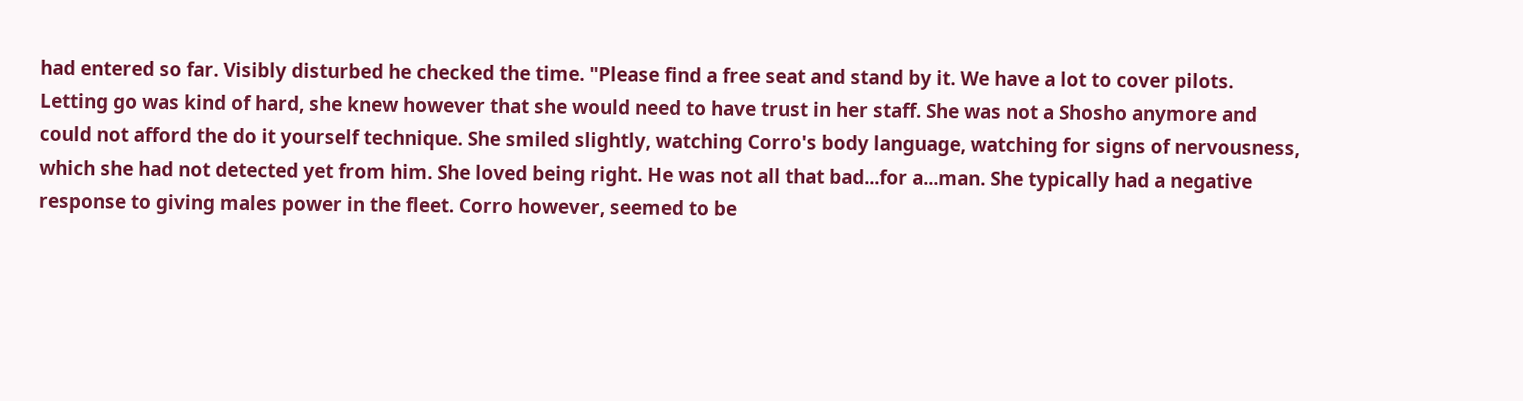had entered so far. Visibly disturbed he checked the time. "Please find a free seat and stand by it. We have a lot to cover pilots.
Letting go was kind of hard, she knew however that she would need to have trust in her staff. She was not a Shosho anymore and could not afford the do it yourself technique. She smiled slightly, watching Corro's body language, watching for signs of nervousness, which she had not detected yet from him. She loved being right. He was not all that bad...for a...man. She typically had a negative response to giving males power in the fleet. Corro however, seemed to be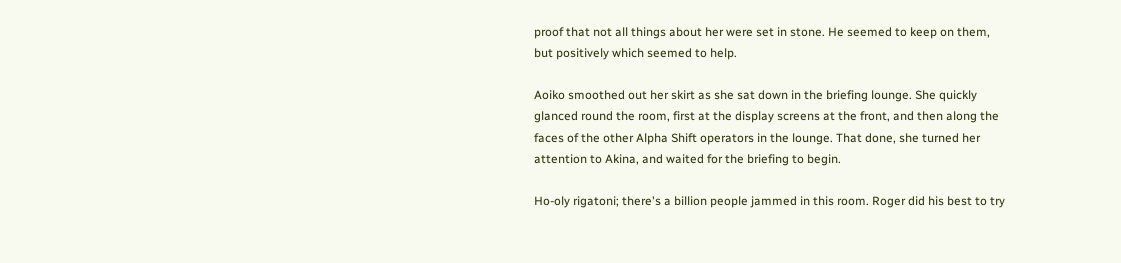proof that not all things about her were set in stone. He seemed to keep on them, but positively which seemed to help.

Aoiko smoothed out her skirt as she sat down in the briefing lounge. She quickly glanced round the room, first at the display screens at the front, and then along the faces of the other Alpha Shift operators in the lounge. That done, she turned her attention to Akina, and waited for the briefing to begin.

Ho-oly rigatoni; there's a billion people jammed in this room. Roger did his best to try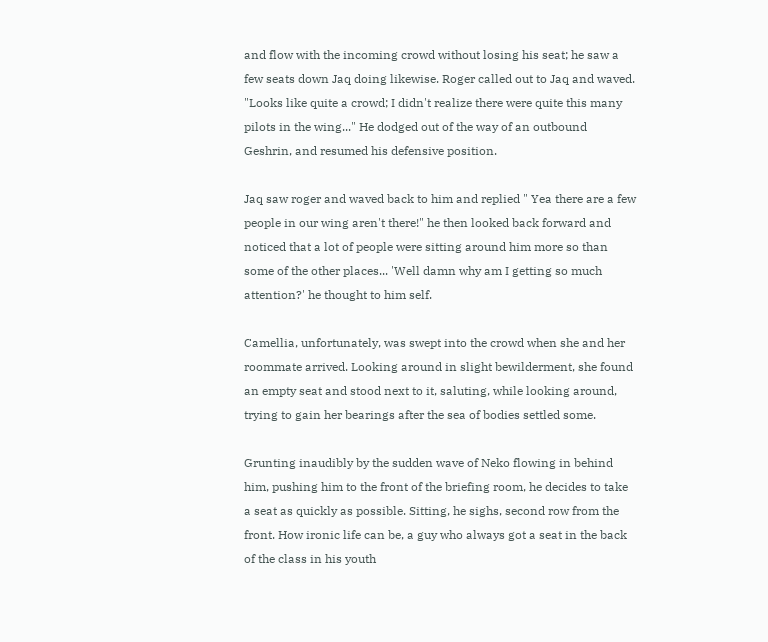and flow with the incoming crowd without losing his seat; he saw a few seats down Jaq doing likewise. Roger called out to Jaq and waved. "Looks like quite a crowd; I didn't realize there were quite this many pilots in the wing..." He dodged out of the way of an outbound Geshrin, and resumed his defensive position.

Jaq saw roger and waved back to him and replied " Yea there are a few people in our wing aren't there!" he then looked back forward and noticed that a lot of people were sitting around him more so than some of the other places... 'Well damn why am I getting so much attention?' he thought to him self.

Camellia, unfortunately, was swept into the crowd when she and her roommate arrived. Looking around in slight bewilderment, she found an empty seat and stood next to it, saluting, while looking around, trying to gain her bearings after the sea of bodies settled some.

Grunting inaudibly by the sudden wave of Neko flowing in behind him, pushing him to the front of the briefing room, he decides to take a seat as quickly as possible. Sitting, he sighs, second row from the front. How ironic life can be, a guy who always got a seat in the back of the class in his youth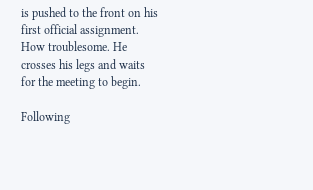is pushed to the front on his first official assignment. How troublesome. He crosses his legs and waits for the meeting to begin.

Following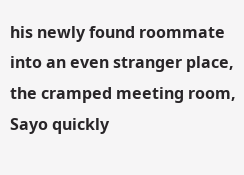his newly found roommate into an even stranger place, the cramped meeting room, Sayo quickly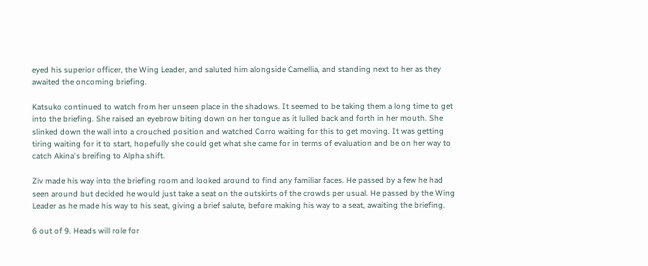eyed his superior officer, the Wing Leader, and saluted him alongside Camellia, and standing next to her as they awaited the oncoming briefing.

Katsuko continued to watch from her unseen place in the shadows. It seemed to be taking them a long time to get into the briefing. She raised an eyebrow biting down on her tongue as it lulled back and forth in her mouth. She slinked down the wall into a crouched position and watched Corro waiting for this to get moving. It was getting tiring waiting for it to start, hopefully she could get what she came for in terms of evaluation and be on her way to catch Akina's breifing to Alpha shift.

Ziv made his way into the briefing room and looked around to find any familiar faces. He passed by a few he had seen around but decided he would just take a seat on the outskirts of the crowds per usual. He passed by the Wing Leader as he made his way to his seat, giving a brief salute, before making his way to a seat, awaiting the briefing.

6 out of 9. Heads will role for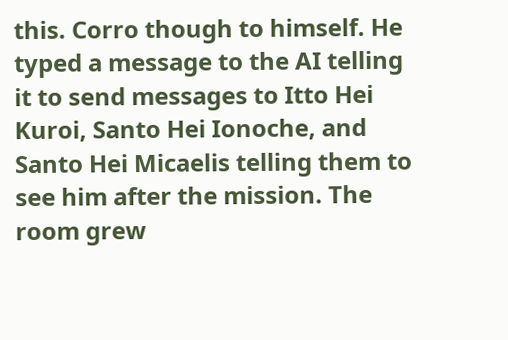this. Corro though to himself. He typed a message to the AI telling it to send messages to Itto Hei Kuroi, Santo Hei Ionoche, and Santo Hei Micaelis telling them to see him after the mission. The room grew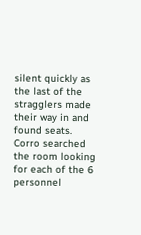silent quickly as the last of the stragglers made their way in and found seats. Corro searched the room looking for each of the 6 personnel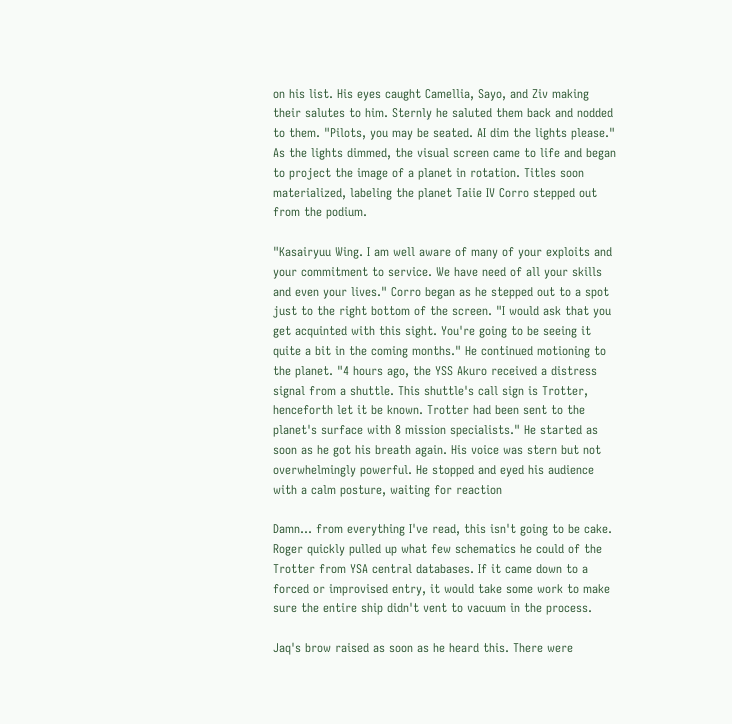on his list. His eyes caught Camellia, Sayo, and Ziv making their salutes to him. Sternly he saluted them back and nodded to them. "Pilots, you may be seated. AI dim the lights please." As the lights dimmed, the visual screen came to life and began to project the image of a planet in rotation. Titles soon materialized, labeling the planet Taiie IV Corro stepped out from the podium.

"Kasairyuu Wing. I am well aware of many of your exploits and your commitment to service. We have need of all your skills and even your lives." Corro began as he stepped out to a spot just to the right bottom of the screen. "I would ask that you get acquinted with this sight. You're going to be seeing it quite a bit in the coming months." He continued motioning to the planet. "4 hours ago, the YSS Akuro received a distress signal from a shuttle. This shuttle's call sign is Trotter, henceforth let it be known. Trotter had been sent to the planet's surface with 8 mission specialists." He started as soon as he got his breath again. His voice was stern but not overwhelmingly powerful. He stopped and eyed his audience with a calm posture, waiting for reaction

Damn... from everything I've read, this isn't going to be cake. Roger quickly pulled up what few schematics he could of the Trotter from YSA central databases. If it came down to a forced or improvised entry, it would take some work to make sure the entire ship didn't vent to vacuum in the process.

Jaq's brow raised as soon as he heard this. There were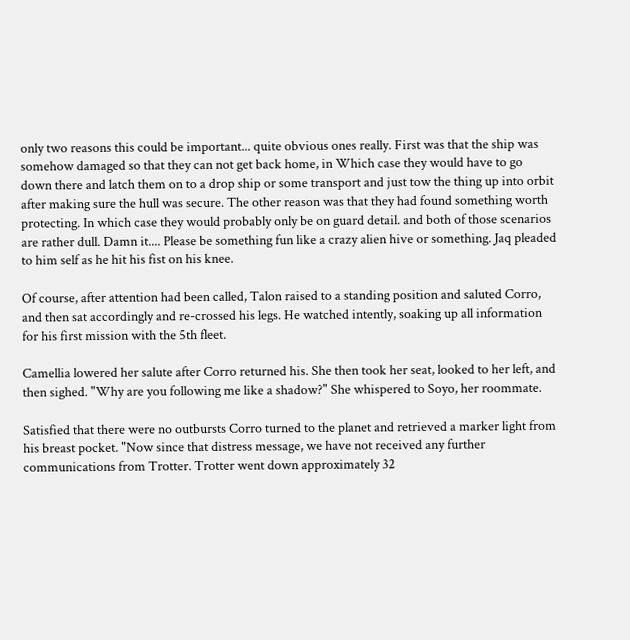only two reasons this could be important... quite obvious ones really. First was that the ship was somehow damaged so that they can not get back home, in Which case they would have to go down there and latch them on to a drop ship or some transport and just tow the thing up into orbit after making sure the hull was secure. The other reason was that they had found something worth protecting. In which case they would probably only be on guard detail. and both of those scenarios are rather dull. Damn it.... Please be something fun like a crazy alien hive or something. Jaq pleaded to him self as he hit his fist on his knee.

Of course, after attention had been called, Talon raised to a standing position and saluted Corro, and then sat accordingly and re-crossed his legs. He watched intently, soaking up all information for his first mission with the 5th fleet.

Camellia lowered her salute after Corro returned his. She then took her seat, looked to her left, and then sighed. "Why are you following me like a shadow?" She whispered to Soyo, her roommate.

Satisfied that there were no outbursts Corro turned to the planet and retrieved a marker light from his breast pocket. "Now since that distress message, we have not received any further communications from Trotter. Trotter went down approximately 32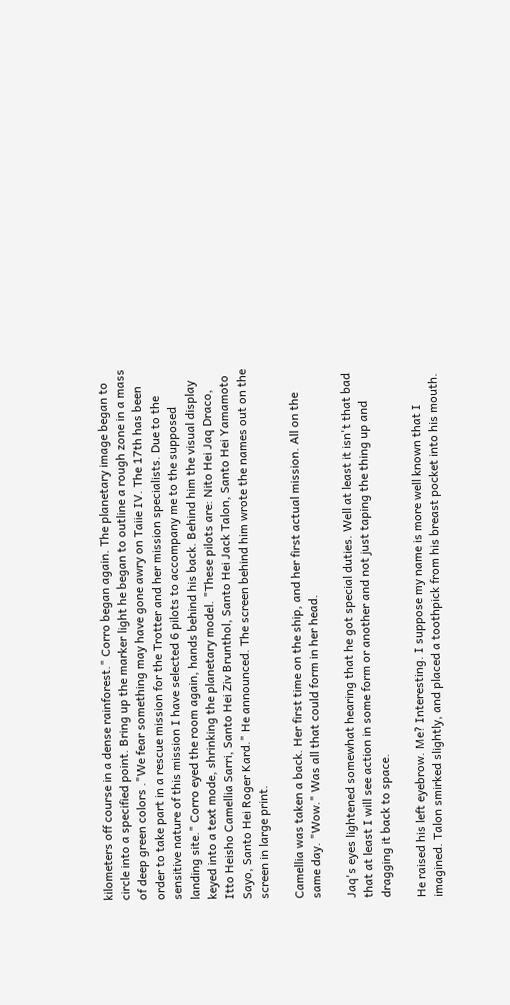kilometers off course in a dense rainforest." Corro began again. The planetary image began to circle into a specified point. Bring up the marker light he began to outline a rough zone in a mass of deep green colors ."We fear something may have gone awry on Taiie IV. The 17th has been order to take part in a rescue mission for the Trotter and her mission specialists. Due to the sensitive nature of this mission I have selected 6 pilots to accompany me to the supposed landing site." Corro eyed the room again, hands behind his back. Behind him the visual display keyed into a text mode, shrinking the planetary model. "These pilots are: Nito Hei Jaq Draco, Itto Heisho Camellia Sarri, Santo Hei Ziv Brunthol, Santo Hei Jack Talon, Santo Hei Yamamoto Sayo, Santo Hei Roger Kard." He announced. The screen behind him wrote the names out on the screen in large print.

Camellia was taken a back. Her first time on the ship, and her first actual mission. All on the same day. "Wow." Was all that could form in her head.

Jaq's eyes lightened somewhat hearing that he got special duties. Well at least it isn't that bad that at least I will see action in some form or another and not just taping the thing up and dragging it back to space.

He raised his left eyebrow. Me? Interesting. I suppose my name is more well known that I imagined. Talon smirked slightly, and placed a toothpick from his breast pocket into his mouth.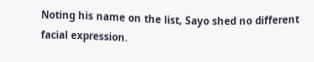Noting his name on the list, Sayo shed no different facial expression.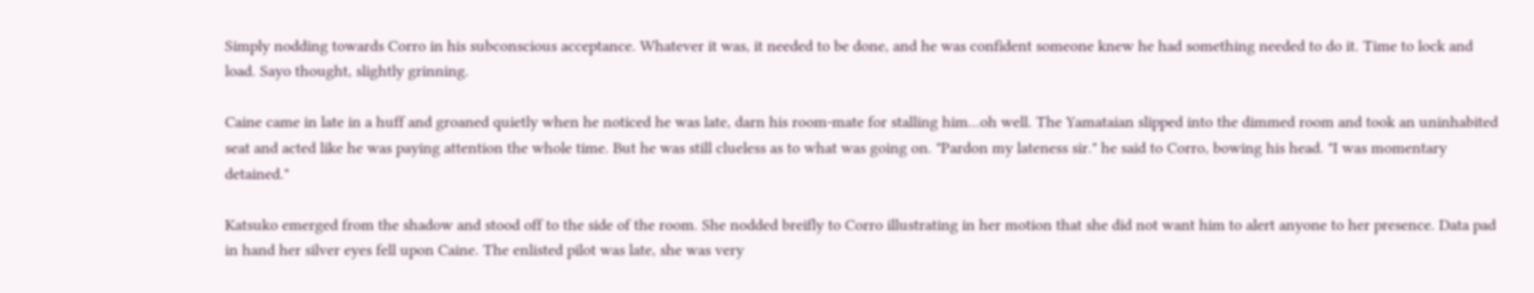Simply nodding towards Corro in his subconscious acceptance. Whatever it was, it needed to be done, and he was confident someone knew he had something needed to do it. Time to lock and load. Sayo thought, slightly grinning.

Caine came in late in a huff and groaned quietly when he noticed he was late, darn his room-mate for stalling him...oh well. The Yamataian slipped into the dimmed room and took an uninhabited seat and acted like he was paying attention the whole time. But he was still clueless as to what was going on. "Pardon my lateness sir." he said to Corro, bowing his head. "I was momentary detained."

Katsuko emerged from the shadow and stood off to the side of the room. She nodded breifly to Corro illustrating in her motion that she did not want him to alert anyone to her presence. Data pad in hand her silver eyes fell upon Caine. The enlisted pilot was late, she was very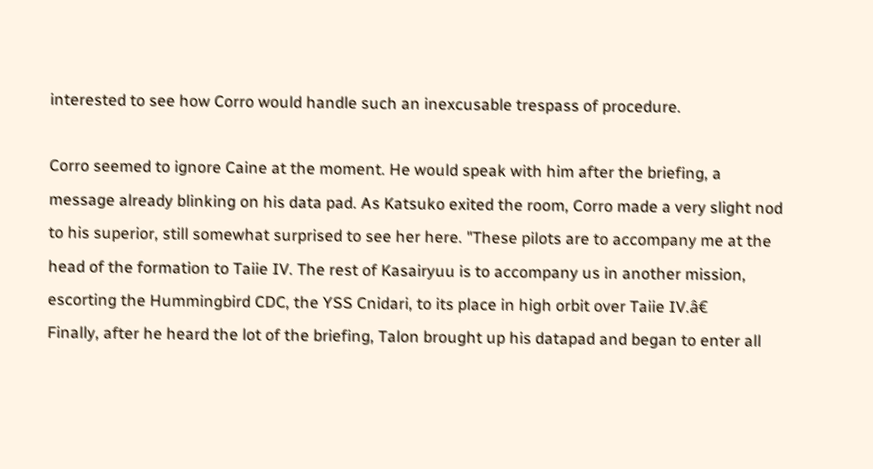interested to see how Corro would handle such an inexcusable trespass of procedure.

Corro seemed to ignore Caine at the moment. He would speak with him after the briefing, a message already blinking on his data pad. As Katsuko exited the room, Corro made a very slight nod to his superior, still somewhat surprised to see her here. "These pilots are to accompany me at the head of the formation to Taiie IV. The rest of Kasairyuu is to accompany us in another mission, escorting the Hummingbird CDC, the YSS Cnidari, to its place in high orbit over Taiie IV.â€
Finally, after he heard the lot of the briefing, Talon brought up his datapad and began to enter all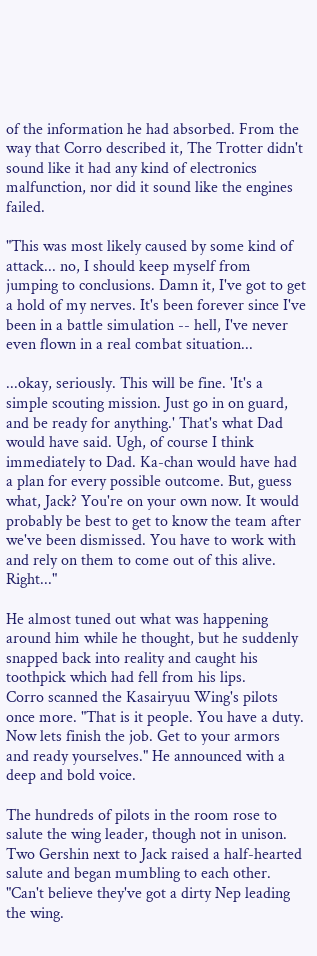of the information he had absorbed. From the way that Corro described it, The Trotter didn't sound like it had any kind of electronics malfunction, nor did it sound like the engines failed.

"This was most likely caused by some kind of attack... no, I should keep myself from jumping to conclusions. Damn it, I've got to get a hold of my nerves. It's been forever since I've been in a battle simulation -- hell, I've never even flown in a real combat situation...

...okay, seriously. This will be fine. 'It's a simple scouting mission. Just go in on guard, and be ready for anything.' That's what Dad would have said. Ugh, of course I think immediately to Dad. Ka-chan would have had a plan for every possible outcome. But, guess what, Jack? You're on your own now. It would probably be best to get to know the team after we've been dismissed. You have to work with and rely on them to come out of this alive. Right..."

He almost tuned out what was happening around him while he thought, but he suddenly snapped back into reality and caught his toothpick which had fell from his lips.
Corro scanned the Kasairyuu Wing's pilots once more. "That is it people. You have a duty. Now lets finish the job. Get to your armors and ready yourselves." He announced with a deep and bold voice.

The hundreds of pilots in the room rose to salute the wing leader, though not in unison. Two Gershin next to Jack raised a half-hearted salute and began mumbling to each other. "Can't believe they've got a dirty Nep leading the wing.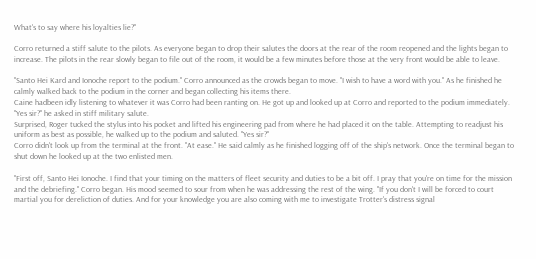What's to say where his loyalties lie?"

Corro returned a stiff salute to the pilots. As everyone began to drop their salutes the doors at the rear of the room reopened and the lights began to increase. The pilots in the rear slowly began to file out of the room, it would be a few minutes before those at the very front would be able to leave.

"Santo Hei Kard and Ionoche report to the podium." Corro announced as the crowds began to move. "I wish to have a word with you." As he finished he calmly walked back to the podium in the corner and began collecting his items there.
Caine hadbeen idly listening to whatever it was Corro had been ranting on. He got up and looked up at Corro and reported to the podium immediately. "Yes sir?" he asked in stiff military salute.
Surprised, Roger tucked the stylus into his pocket and lifted his engineering pad from where he had placed it on the table. Attempting to readjust his uniform as best as possible, he walked up to the podium and saluted. "Yes sir?"
Corro didn't look up from the terminal at the front. "At ease." He said calmly as he finished logging off of the ship's network. Once the terminal began to shut down he looked up at the two enlisted men.

"First off, Santo Hei Ionoche. I find that your timing on the matters of fleet security and duties to be a bit off. I pray that you're on time for the mission and the debriefing." Corro began. His mood seemed to sour from when he was addressing the rest of the wing. "If you don't I will be forced to court martial you for dereliction of duties. And for your knowledge you are also coming with me to investigate Trotter's distress signal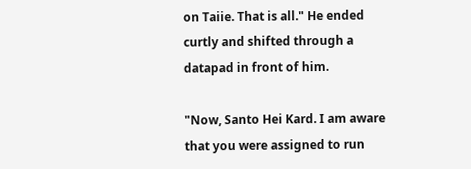on Taiie. That is all." He ended curtly and shifted through a datapad in front of him.

"Now, Santo Hei Kard. I am aware that you were assigned to run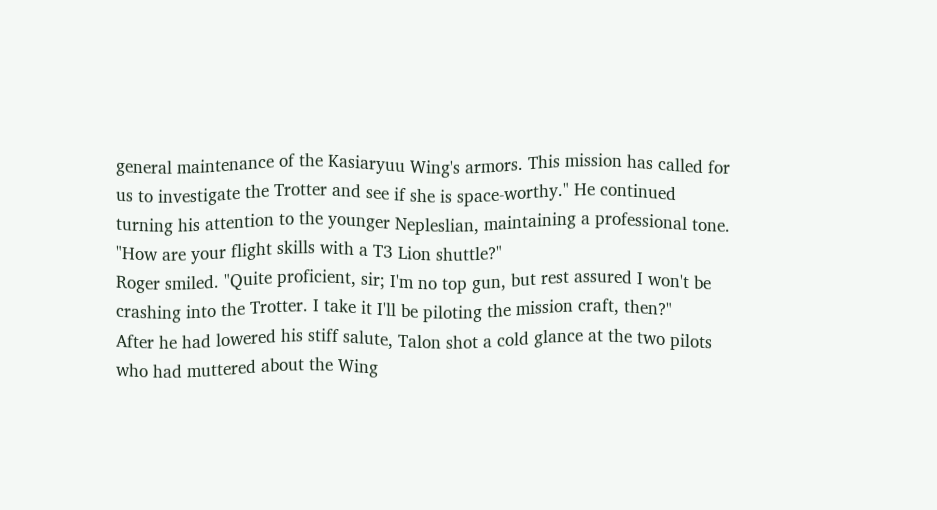general maintenance of the Kasiaryuu Wing's armors. This mission has called for us to investigate the Trotter and see if she is space-worthy." He continued turning his attention to the younger Nepleslian, maintaining a professional tone. "How are your flight skills with a T3 Lion shuttle?"
Roger smiled. "Quite proficient, sir; I'm no top gun, but rest assured I won't be crashing into the Trotter. I take it I'll be piloting the mission craft, then?"
After he had lowered his stiff salute, Talon shot a cold glance at the two pilots who had muttered about the Wing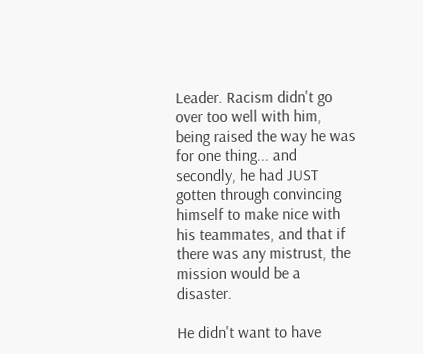Leader. Racism didn't go over too well with him, being raised the way he was for one thing... and secondly, he had JUST gotten through convincing himself to make nice with his teammates, and that if there was any mistrust, the mission would be a disaster.

He didn't want to have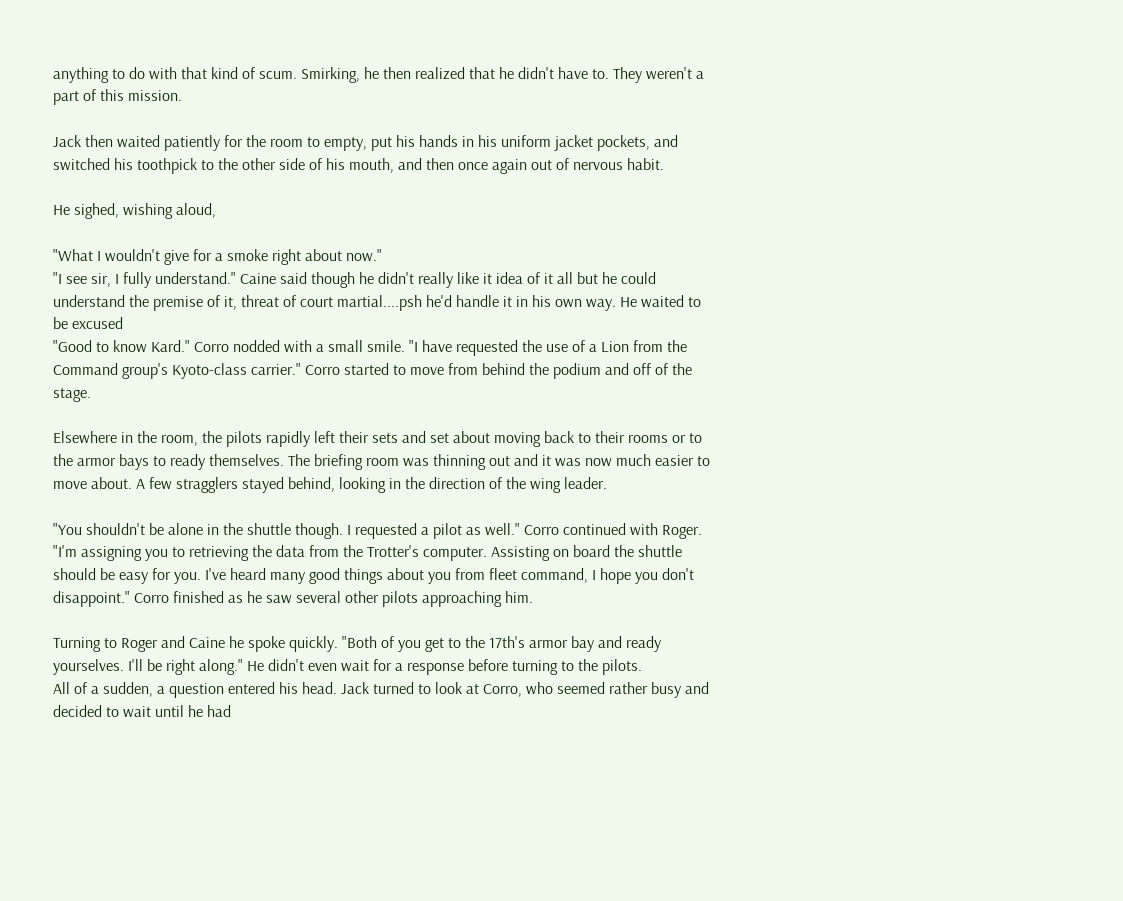anything to do with that kind of scum. Smirking, he then realized that he didn't have to. They weren't a part of this mission.

Jack then waited patiently for the room to empty, put his hands in his uniform jacket pockets, and switched his toothpick to the other side of his mouth, and then once again out of nervous habit.

He sighed, wishing aloud,

"What I wouldn't give for a smoke right about now."
"I see sir, I fully understand." Caine said though he didn't really like it idea of it all but he could understand the premise of it, threat of court martial....psh he'd handle it in his own way. He waited to be excused
"Good to know Kard." Corro nodded with a small smile. "I have requested the use of a Lion from the Command group's Kyoto-class carrier." Corro started to move from behind the podium and off of the stage.

Elsewhere in the room, the pilots rapidly left their sets and set about moving back to their rooms or to the armor bays to ready themselves. The briefing room was thinning out and it was now much easier to move about. A few stragglers stayed behind, looking in the direction of the wing leader.

"You shouldn't be alone in the shuttle though. I requested a pilot as well." Corro continued with Roger. "I'm assigning you to retrieving the data from the Trotter's computer. Assisting on board the shuttle should be easy for you. I've heard many good things about you from fleet command, I hope you don't disappoint." Corro finished as he saw several other pilots approaching him.

Turning to Roger and Caine he spoke quickly. "Both of you get to the 17th's armor bay and ready yourselves. I'll be right along." He didn't even wait for a response before turning to the pilots.
All of a sudden, a question entered his head. Jack turned to look at Corro, who seemed rather busy and decided to wait until he had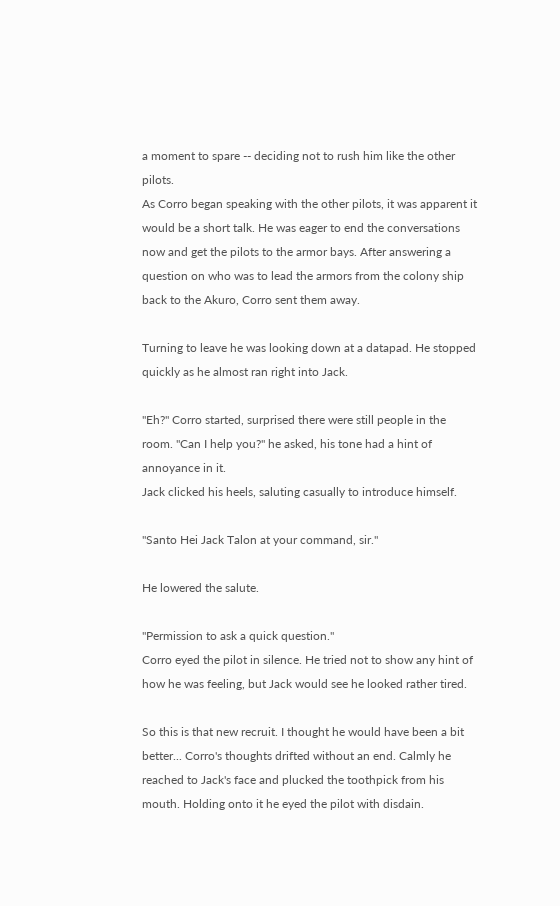a moment to spare -- deciding not to rush him like the other pilots.
As Corro began speaking with the other pilots, it was apparent it would be a short talk. He was eager to end the conversations now and get the pilots to the armor bays. After answering a question on who was to lead the armors from the colony ship back to the Akuro, Corro sent them away.

Turning to leave he was looking down at a datapad. He stopped quickly as he almost ran right into Jack.

"Eh?" Corro started, surprised there were still people in the room. "Can I help you?" he asked, his tone had a hint of annoyance in it.
Jack clicked his heels, saluting casually to introduce himself.

"Santo Hei Jack Talon at your command, sir."

He lowered the salute.

"Permission to ask a quick question."
Corro eyed the pilot in silence. He tried not to show any hint of how he was feeling, but Jack would see he looked rather tired.

So this is that new recruit. I thought he would have been a bit better... Corro's thoughts drifted without an end. Calmly he reached to Jack's face and plucked the toothpick from his mouth. Holding onto it he eyed the pilot with disdain.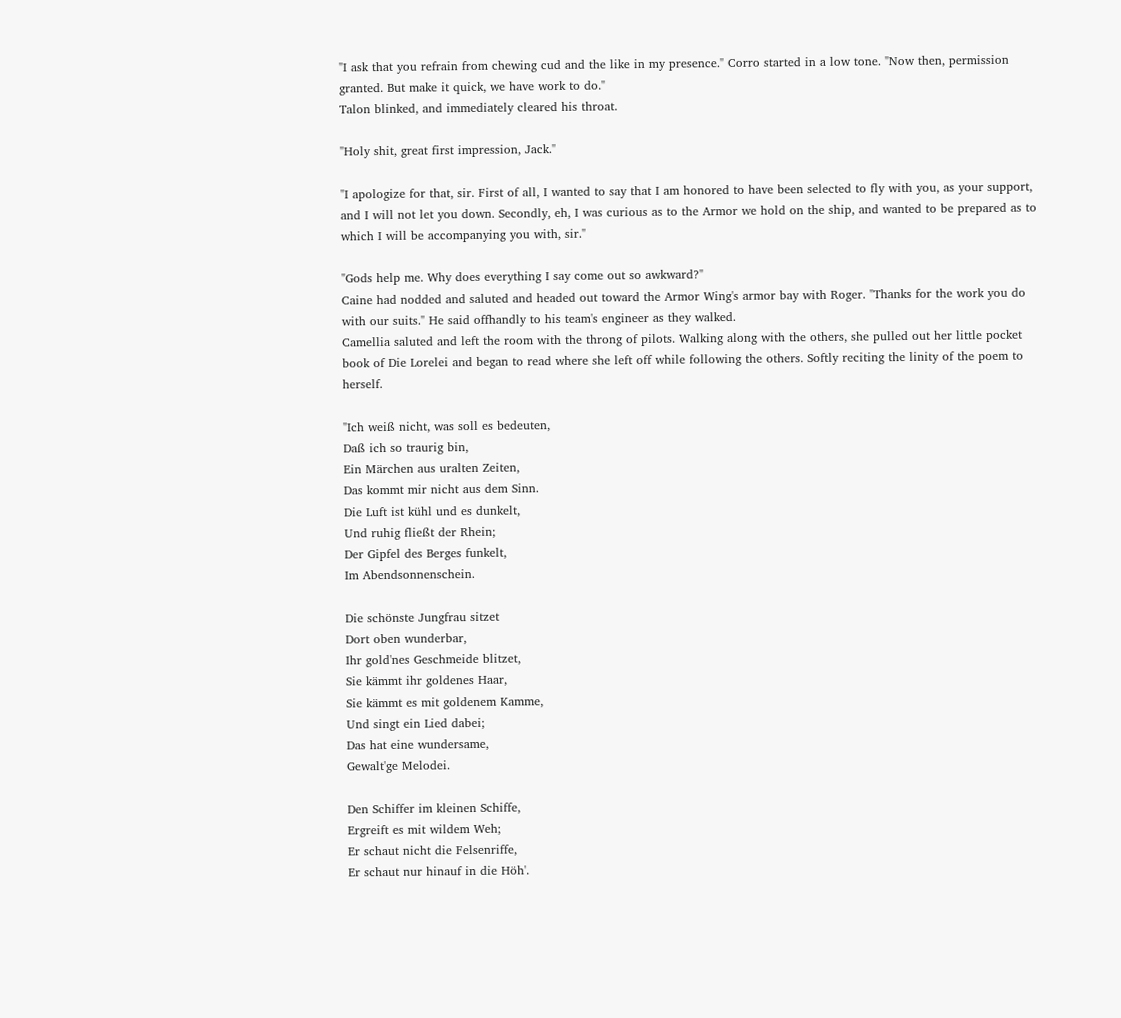"I ask that you refrain from chewing cud and the like in my presence." Corro started in a low tone. "Now then, permission granted. But make it quick, we have work to do."
Talon blinked, and immediately cleared his throat.

"Holy shit, great first impression, Jack."

"I apologize for that, sir. First of all, I wanted to say that I am honored to have been selected to fly with you, as your support, and I will not let you down. Secondly, eh, I was curious as to the Armor we hold on the ship, and wanted to be prepared as to which I will be accompanying you with, sir."

"Gods help me. Why does everything I say come out so awkward?"
Caine had nodded and saluted and headed out toward the Armor Wing's armor bay with Roger. "Thanks for the work you do with our suits." He said offhandly to his team's engineer as they walked.
Camellia saluted and left the room with the throng of pilots. Walking along with the others, she pulled out her little pocket book of Die Lorelei and began to read where she left off while following the others. Softly reciting the linity of the poem to herself.

"Ich weiß nicht, was soll es bedeuten,
Daß ich so traurig bin,
Ein Märchen aus uralten Zeiten,
Das kommt mir nicht aus dem Sinn.
Die Luft ist kühl und es dunkelt,
Und ruhig fließt der Rhein;
Der Gipfel des Berges funkelt,
Im Abendsonnenschein.

Die schönste Jungfrau sitzet
Dort oben wunderbar,
Ihr gold'nes Geschmeide blitzet,
Sie kämmt ihr goldenes Haar,
Sie kämmt es mit goldenem Kamme,
Und singt ein Lied dabei;
Das hat eine wundersame,
Gewalt'ge Melodei.

Den Schiffer im kleinen Schiffe,
Ergreift es mit wildem Weh;
Er schaut nicht die Felsenriffe,
Er schaut nur hinauf in die Höh'.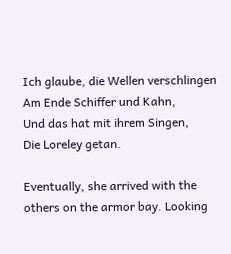Ich glaube, die Wellen verschlingen
Am Ende Schiffer und Kahn,
Und das hat mit ihrem Singen,
Die Loreley getan.

Eventually, she arrived with the others on the armor bay. Looking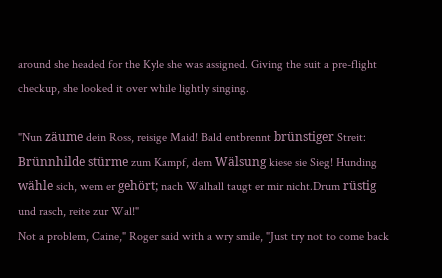around she headed for the Kyle she was assigned. Giving the suit a pre-flight checkup, she looked it over while lightly singing.

"Nun zäume dein Ross, reisige Maid! Bald entbrennt brünstiger Streit: Brünnhilde stürme zum Kampf, dem Wälsung kiese sie Sieg! Hunding wähle sich, wem er gehört; nach Walhall taugt er mir nicht.Drum rüstig und rasch, reite zur Wal!"
Not a problem, Caine," Roger said with a wry smile, "Just try not to come back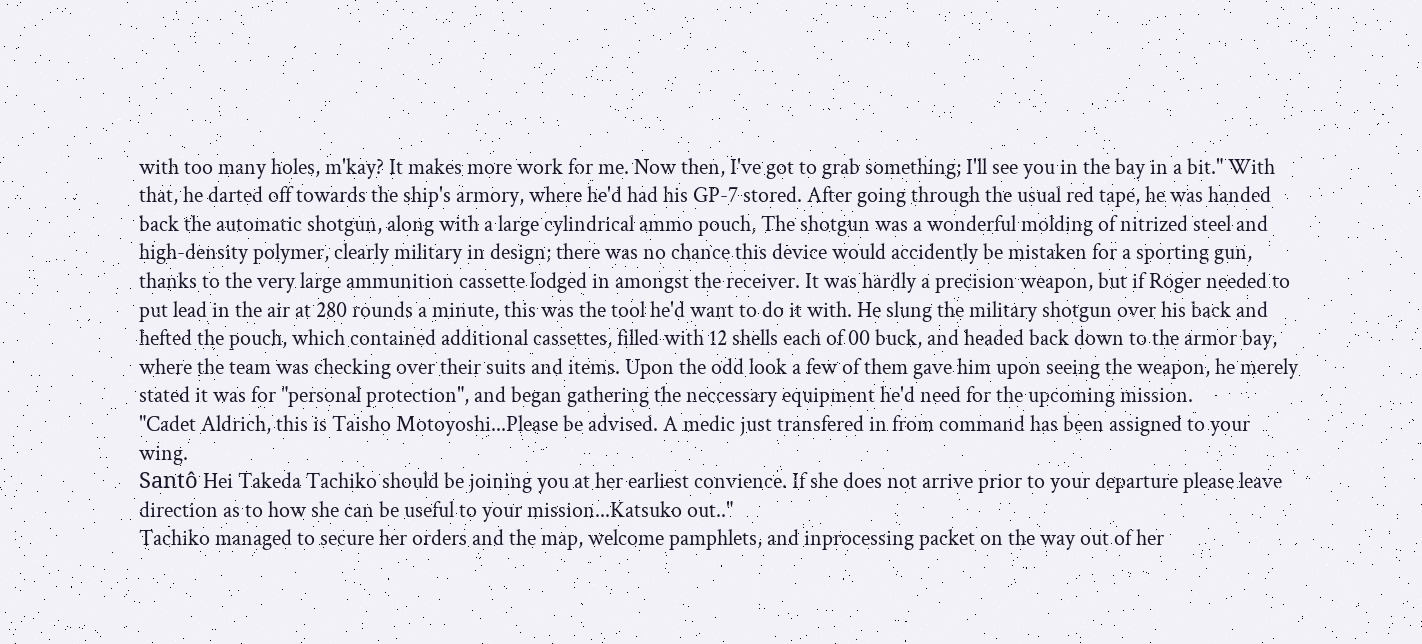with too many holes, m'kay? It makes more work for me. Now then, I've got to grab something; I'll see you in the bay in a bit." With that, he darted off towards the ship's armory, where he'd had his GP-7 stored. After going through the usual red tape, he was handed back the automatic shotgun, along with a large cylindrical ammo pouch, The shotgun was a wonderful molding of nitrized steel and high-density polymer, clearly military in design; there was no chance this device would accidently be mistaken for a sporting gun, thanks to the very large ammunition cassette lodged in amongst the receiver. It was hardly a precision weapon, but if Roger needed to put lead in the air at 280 rounds a minute, this was the tool he'd want to do it with. He slung the military shotgun over his back and hefted the pouch, which contained additional cassettes, filled with 12 shells each of 00 buck, and headed back down to the armor bay, where the team was checking over their suits and items. Upon the odd look a few of them gave him upon seeing the weapon, he merely stated it was for "personal protection", and began gathering the neccessary equipment he'd need for the upcoming mission.
"Cadet Aldrich, this is Taisho Motoyoshi...Please be advised. A medic just transfered in from command has been assigned to your wing.
Santô Hei Takeda Tachiko should be joining you at her earliest convience. If she does not arrive prior to your departure please leave direction as to how she can be useful to your mission...Katsuko out.."
Tachiko managed to secure her orders and the map, welcome pamphlets, and inprocessing packet on the way out of her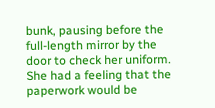bunk, pausing before the full-length mirror by the door to check her uniform. She had a feeling that the paperwork would be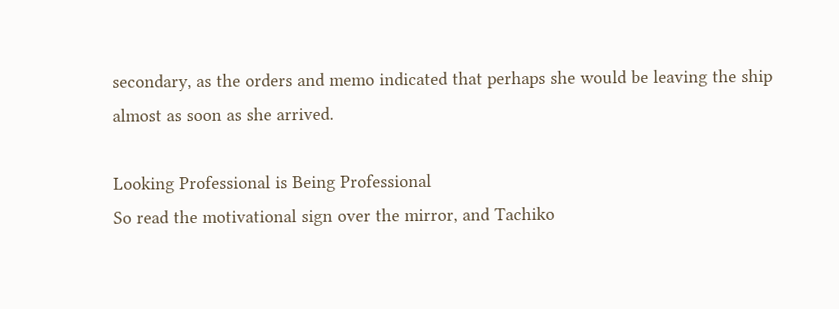secondary, as the orders and memo indicated that perhaps she would be leaving the ship almost as soon as she arrived.

Looking Professional is Being Professional
So read the motivational sign over the mirror, and Tachiko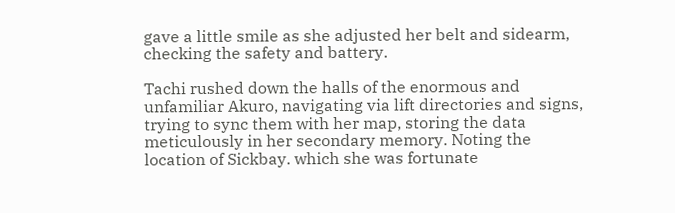gave a little smile as she adjusted her belt and sidearm, checking the safety and battery.

Tachi rushed down the halls of the enormous and unfamiliar Akuro, navigating via lift directories and signs, trying to sync them with her map, storing the data meticulously in her secondary memory. Noting the location of Sickbay. which she was fortunate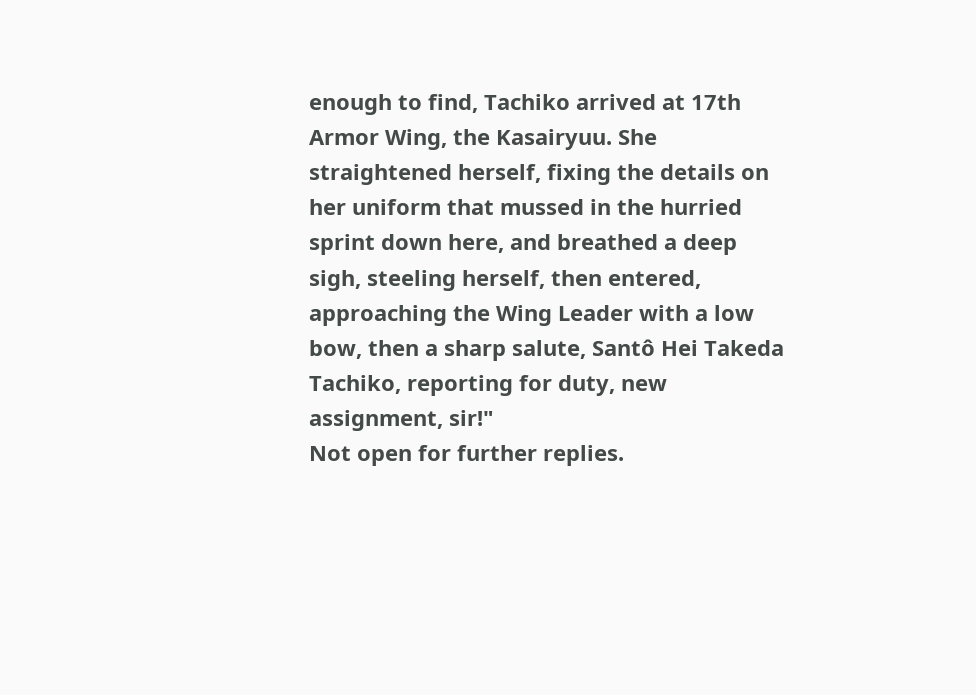enough to find, Tachiko arrived at 17th Armor Wing, the Kasairyuu. She straightened herself, fixing the details on her uniform that mussed in the hurried sprint down here, and breathed a deep sigh, steeling herself, then entered, approaching the Wing Leader with a low bow, then a sharp salute, Santô Hei Takeda Tachiko, reporting for duty, new assignment, sir!"
Not open for further replies.